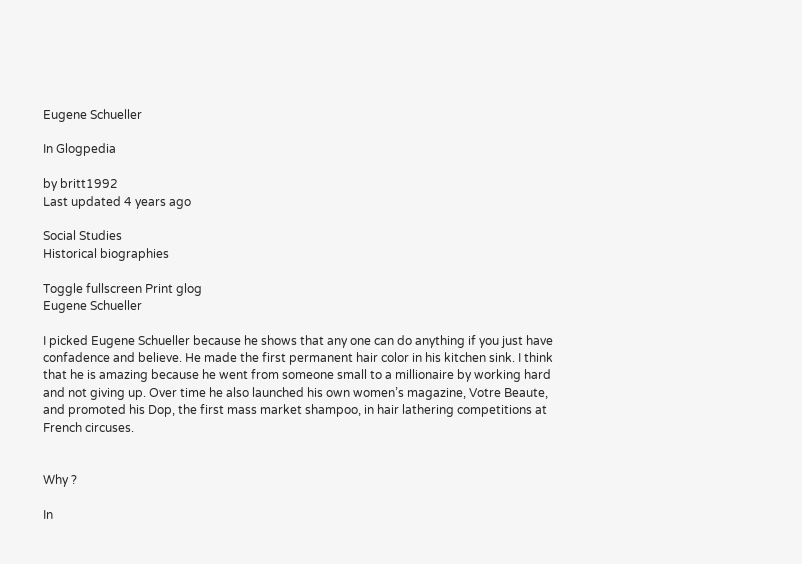Eugene Schueller

In Glogpedia

by britt1992
Last updated 4 years ago

Social Studies
Historical biographies

Toggle fullscreen Print glog
Eugene Schueller

I picked Eugene Schueller because he shows that any one can do anything if you just have confadence and believe. He made the first permanent hair color in his kitchen sink. I think that he is amazing because he went from someone small to a millionaire by working hard and not giving up. Over time he also launched his own women’s magazine, Votre Beaute, and promoted his Dop, the first mass market shampoo, in hair lathering competitions at French circuses.


Why ?

In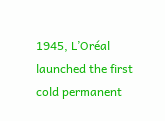1945, L’Oréal launched the first cold permanent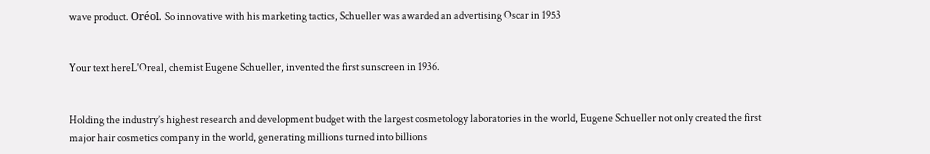wave product. Oréol. So innovative with his marketing tactics, Schueller was awarded an advertising Oscar in 1953


Your text hereL'Oreal, chemist Eugene Schueller, invented the first sunscreen in 1936.


Holding the industry’s highest research and development budget with the largest cosmetology laboratories in the world, Eugene Schueller not only created the first major hair cosmetics company in the world, generating millions turned into billions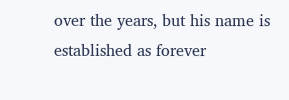over the years, but his name is established as forever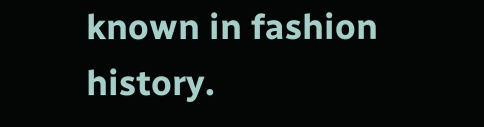known in fashion history.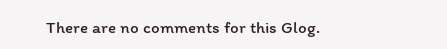There are no comments for this Glog.